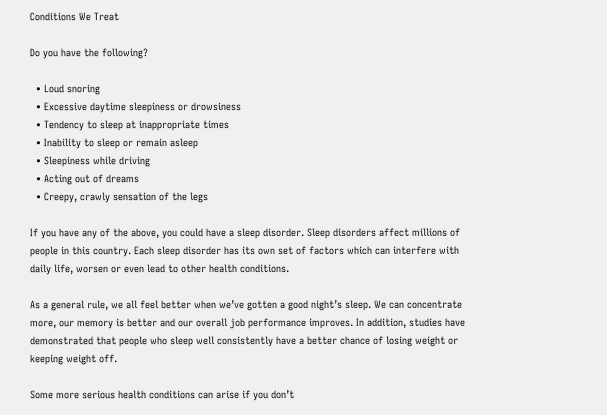Conditions We Treat

Do you have the following?

  • Loud snoring
  • Excessive daytime sleepiness or drowsiness
  • Tendency to sleep at inappropriate times
  • Inability to sleep or remain asleep
  • Sleepiness while driving
  • Acting out of dreams
  • Creepy, crawly sensation of the legs

If you have any of the above, you could have a sleep disorder. Sleep disorders affect millions of people in this country. Each sleep disorder has its own set of factors which can interfere with daily life, worsen or even lead to other health conditions.

As a general rule, we all feel better when we’ve gotten a good night’s sleep. We can concentrate more, our memory is better and our overall job performance improves. In addition, studies have demonstrated that people who sleep well consistently have a better chance of losing weight or keeping weight off.

Some more serious health conditions can arise if you don’t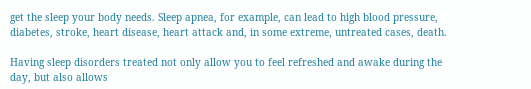get the sleep your body needs. Sleep apnea, for example, can lead to high blood pressure, diabetes, stroke, heart disease, heart attack and, in some extreme, untreated cases, death.

Having sleep disorders treated not only allow you to feel refreshed and awake during the day, but also allows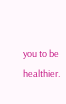you to be healthier.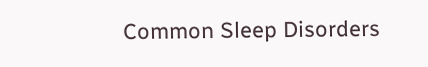Common Sleep Disorders